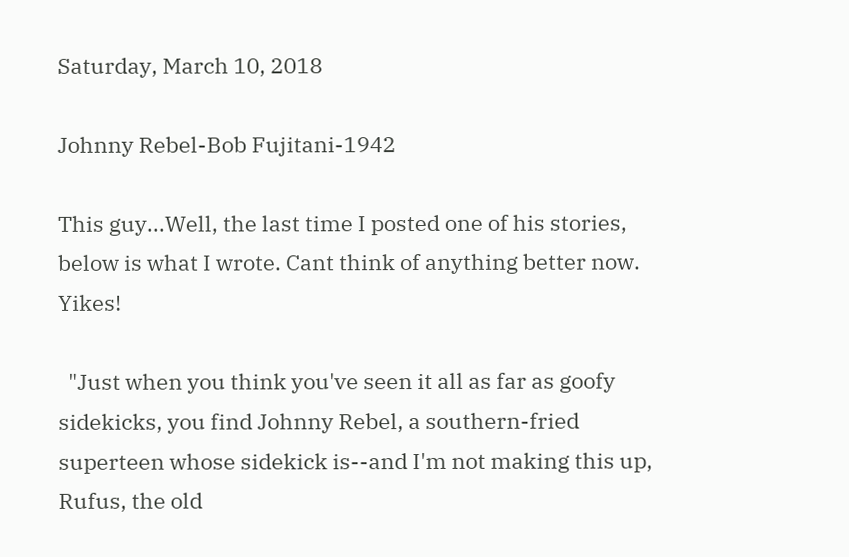Saturday, March 10, 2018

Johnny Rebel-Bob Fujitani-1942

This guy...Well, the last time I posted one of his stories, below is what I wrote. Cant think of anything better now. Yikes!

  "Just when you think you've seen it all as far as goofy sidekicks, you find Johnny Rebel, a southern-fried superteen whose sidekick is--and I'm not making this up, Rufus, the old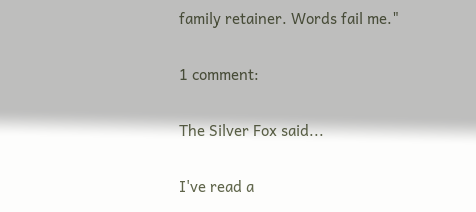family retainer. Words fail me."

1 comment:

The Silver Fox said...

I've read a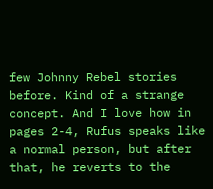few Johnny Rebel stories before. Kind of a strange concept. And I love how in pages 2-4, Rufus speaks like a normal person, but after that, he reverts to the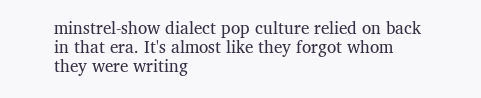minstrel-show dialect pop culture relied on back in that era. It's almost like they forgot whom they were writing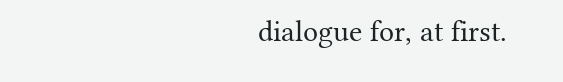dialogue for, at first.